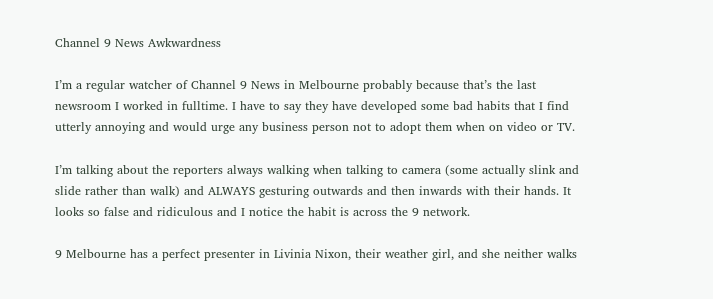Channel 9 News Awkwardness

I’m a regular watcher of Channel 9 News in Melbourne probably because that’s the last newsroom I worked in fulltime. I have to say they have developed some bad habits that I find utterly annoying and would urge any business person not to adopt them when on video or TV.

I’m talking about the reporters always walking when talking to camera (some actually slink and slide rather than walk) and ALWAYS gesturing outwards and then inwards with their hands. It looks so false and ridiculous and I notice the habit is across the 9 network.

9 Melbourne has a perfect presenter in Livinia Nixon, their weather girl, and she neither walks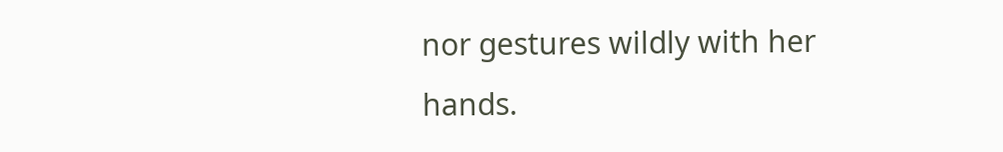nor gestures wildly with her hands.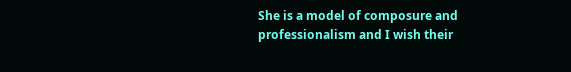She is a model of composure and professionalism and I wish their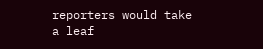reporters would take a leaf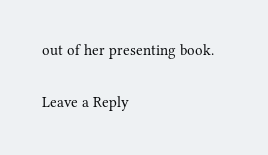out of her presenting book.

Leave a Reply